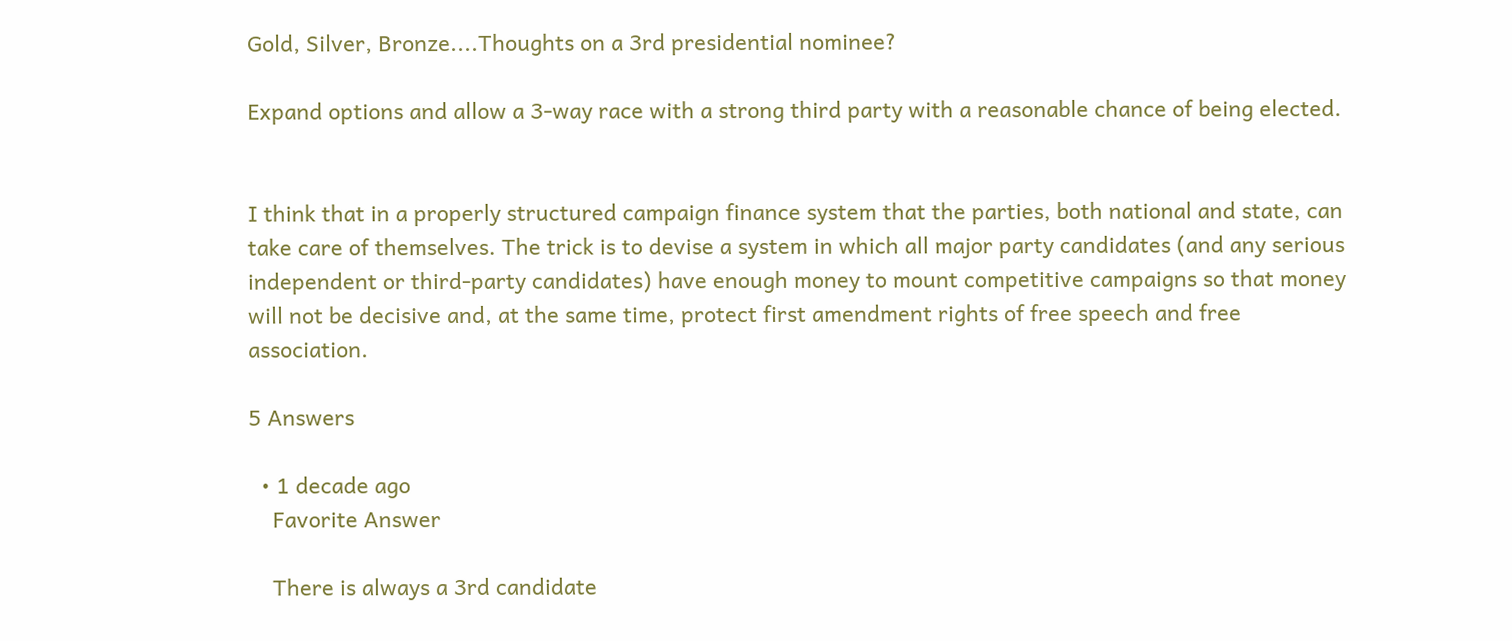Gold, Silver, Bronze....Thoughts on a 3rd presidential nominee?

Expand options and allow a 3-way race with a strong third party with a reasonable chance of being elected.


I think that in a properly structured campaign finance system that the parties, both national and state, can take care of themselves. The trick is to devise a system in which all major party candidates (and any serious independent or third-party candidates) have enough money to mount competitive campaigns so that money will not be decisive and, at the same time, protect first amendment rights of free speech and free association.

5 Answers

  • 1 decade ago
    Favorite Answer

    There is always a 3rd candidate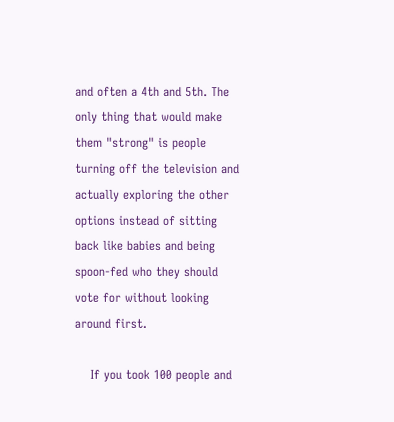and often a 4th and 5th. The only thing that would make them "strong" is people turning off the television and actually exploring the other options instead of sitting back like babies and being spoon-fed who they should vote for without looking around first.

    If you took 100 people and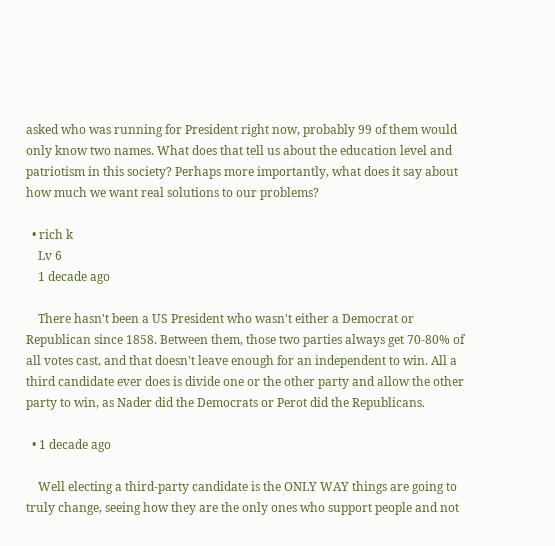asked who was running for President right now, probably 99 of them would only know two names. What does that tell us about the education level and patriotism in this society? Perhaps more importantly, what does it say about how much we want real solutions to our problems?

  • rich k
    Lv 6
    1 decade ago

    There hasn't been a US President who wasn't either a Democrat or Republican since 1858. Between them, those two parties always get 70-80% of all votes cast, and that doesn't leave enough for an independent to win. All a third candidate ever does is divide one or the other party and allow the other party to win, as Nader did the Democrats or Perot did the Republicans.

  • 1 decade ago

    Well electing a third-party candidate is the ONLY WAY things are going to truly change, seeing how they are the only ones who support people and not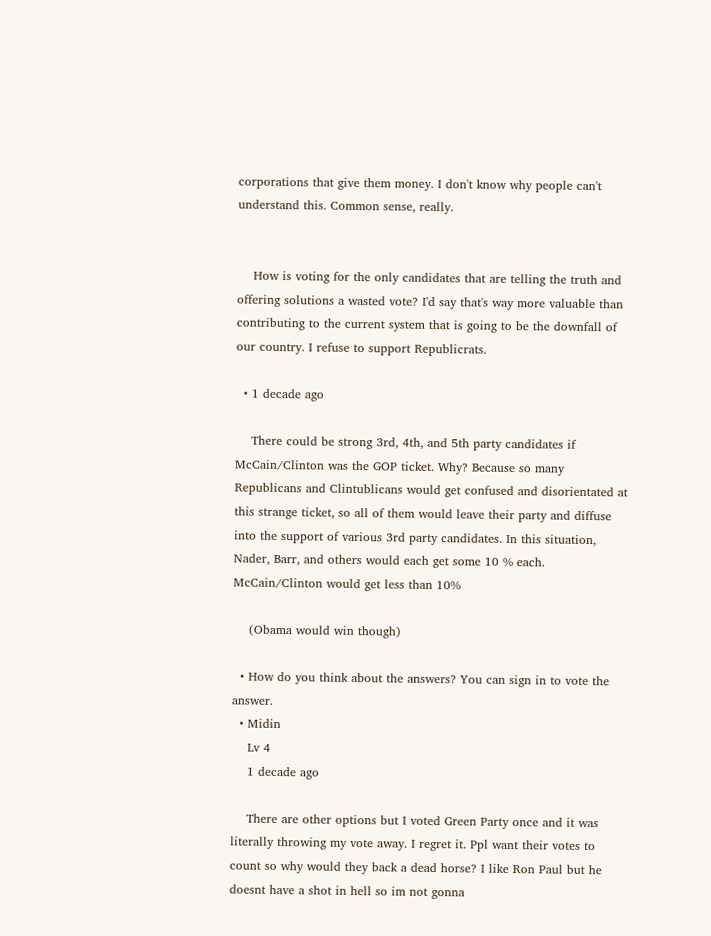corporations that give them money. I don't know why people can't understand this. Common sense, really.


    How is voting for the only candidates that are telling the truth and offering solutions a wasted vote? I'd say that's way more valuable than contributing to the current system that is going to be the downfall of our country. I refuse to support Republicrats.

  • 1 decade ago

    There could be strong 3rd, 4th, and 5th party candidates if McCain/Clinton was the GOP ticket. Why? Because so many Republicans and Clintublicans would get confused and disorientated at this strange ticket, so all of them would leave their party and diffuse into the support of various 3rd party candidates. In this situation, Nader, Barr, and others would each get some 10 % each. McCain/Clinton would get less than 10%

    (Obama would win though)

  • How do you think about the answers? You can sign in to vote the answer.
  • Midin
    Lv 4
    1 decade ago

    There are other options but I voted Green Party once and it was literally throwing my vote away. I regret it. Ppl want their votes to count so why would they back a dead horse? I like Ron Paul but he doesnt have a shot in hell so im not gonna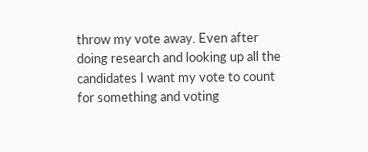throw my vote away. Even after doing research and looking up all the candidates I want my vote to count for something and voting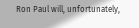Ron Paul will, unfortunately,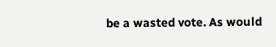be a wasted vote. As would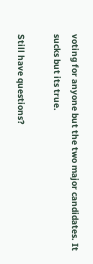voting for anyone but the two major candidates. It sucks but its true.

Still have questions?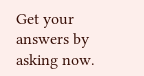Get your answers by asking now.